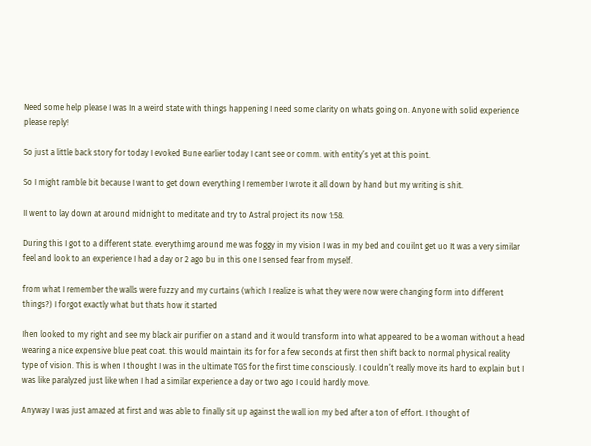Need some help please I was In a weird state with things happening I need some clarity on whats going on. Anyone with solid experience please reply!

So just a little back story for today I evoked Bune earlier today I cant see or comm. with entity’s yet at this point.

So I might ramble bit because I want to get down everything I remember I wrote it all down by hand but my writing is shit.

II went to lay down at around midnight to meditate and try to Astral project its now 1:58.

During this I got to a different state. everythimg around me was foggy in my vision I was in my bed and couilnt get uo It was a very similar feel and look to an experience I had a day or 2 ago bu in this one I sensed fear from myself.

from what I remember the walls were fuzzy and my curtains (which I realize is what they were now were changing form into different things?) I forgot exactly what but thats how it started

Ihen looked to my right and see my black air purifier on a stand and it would transform into what appeared to be a woman without a head wearing a nice expensive blue peat coat. this would maintain its for for a few seconds at first then shift back to normal physical reality type of vision. This is when I thought I was in the ultimate TGS for the first time consciously. I couldn’t really move its hard to explain but I was like paralyzed just like when I had a similar experience a day or two ago I could hardly move.

Anyway I was just amazed at first and was able to finally sit up against the wall ion my bed after a ton of effort. I thought of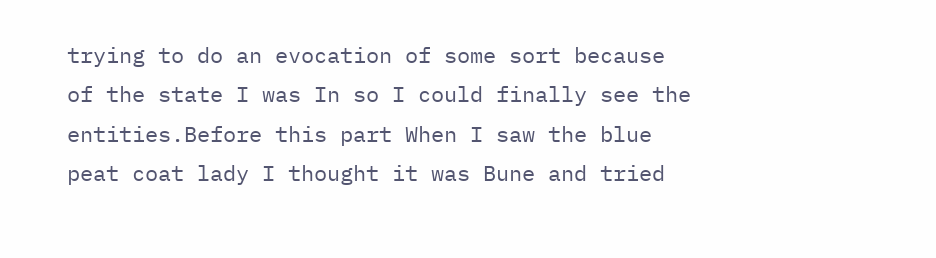trying to do an evocation of some sort because of the state I was In so I could finally see the entities.Before this part When I saw the blue peat coat lady I thought it was Bune and tried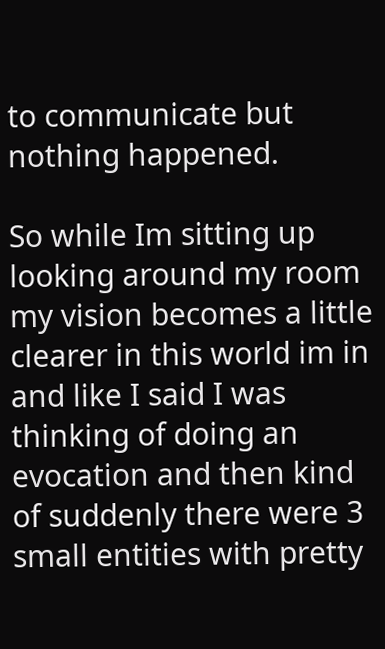to communicate but nothing happened.

So while Im sitting up looking around my room my vision becomes a little clearer in this world im in and like I said I was thinking of doing an evocation and then kind of suddenly there were 3 small entities with pretty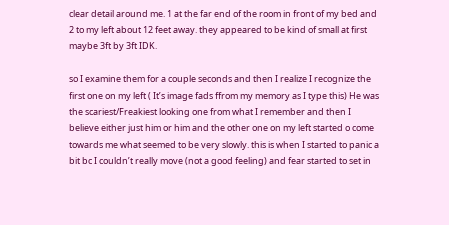clear detail around me. 1 at the far end of the room in front of my bed and 2 to my left about 12 feet away. they appeared to be kind of small at first maybe 3ft by 3ft IDK.

so I examine them for a couple seconds and then I realize I recognize the first one on my left ( It’s image fads ffrom my memory as I type this) He was the scariest/Freakiest looking one from what I remember and then I believe either just him or him and the other one on my left started o come towards me what seemed to be very slowly. this is when I started to panic a bit bc I couldn’t really move (not a good feeling) and fear started to set in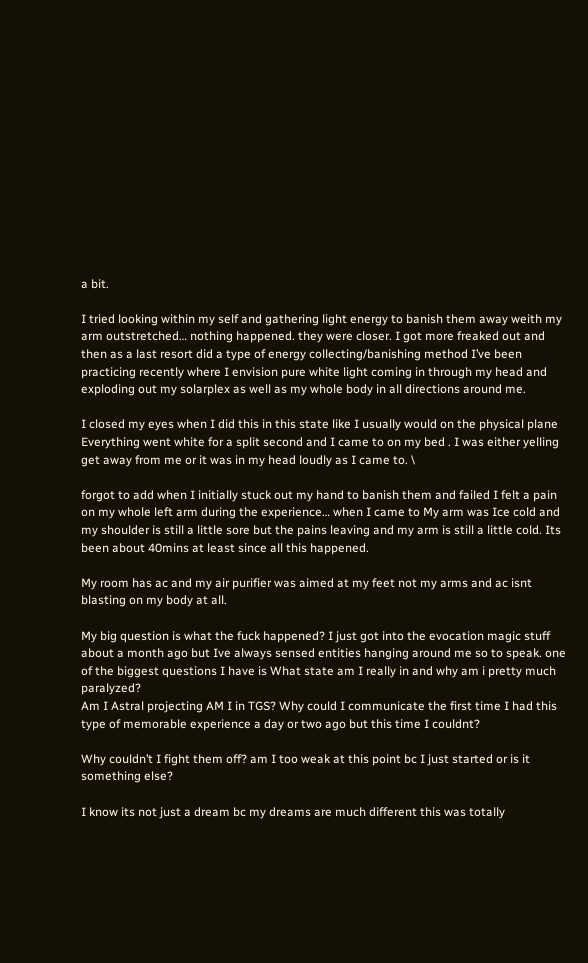a bit.

I tried looking within my self and gathering light energy to banish them away weith my arm outstretched… nothing happened. they were closer. I got more freaked out and then as a last resort did a type of energy collecting/banishing method I’ve been practicing recently where I envision pure white light coming in through my head and exploding out my solarplex as well as my whole body in all directions around me.

I closed my eyes when I did this in this state like I usually would on the physical plane Everything went white for a split second and I came to on my bed . I was either yelling get away from me or it was in my head loudly as I came to. \

forgot to add when I initially stuck out my hand to banish them and failed I felt a pain on my whole left arm during the experience… when I came to My arm was Ice cold and my shoulder is still a little sore but the pains leaving and my arm is still a little cold. Its been about 40mins at least since all this happened.

My room has ac and my air purifier was aimed at my feet not my arms and ac isnt blasting on my body at all.

My big question is what the fuck happened? I just got into the evocation magic stuff about a month ago but Ive always sensed entities hanging around me so to speak. one of the biggest questions I have is What state am I really in and why am i pretty much paralyzed?
Am I Astral projecting AM I in TGS? Why could I communicate the first time I had this type of memorable experience a day or two ago but this time I couldnt?

Why couldn’t I fight them off? am I too weak at this point bc I just started or is it something else?

I know its not just a dream bc my dreams are much different this was totally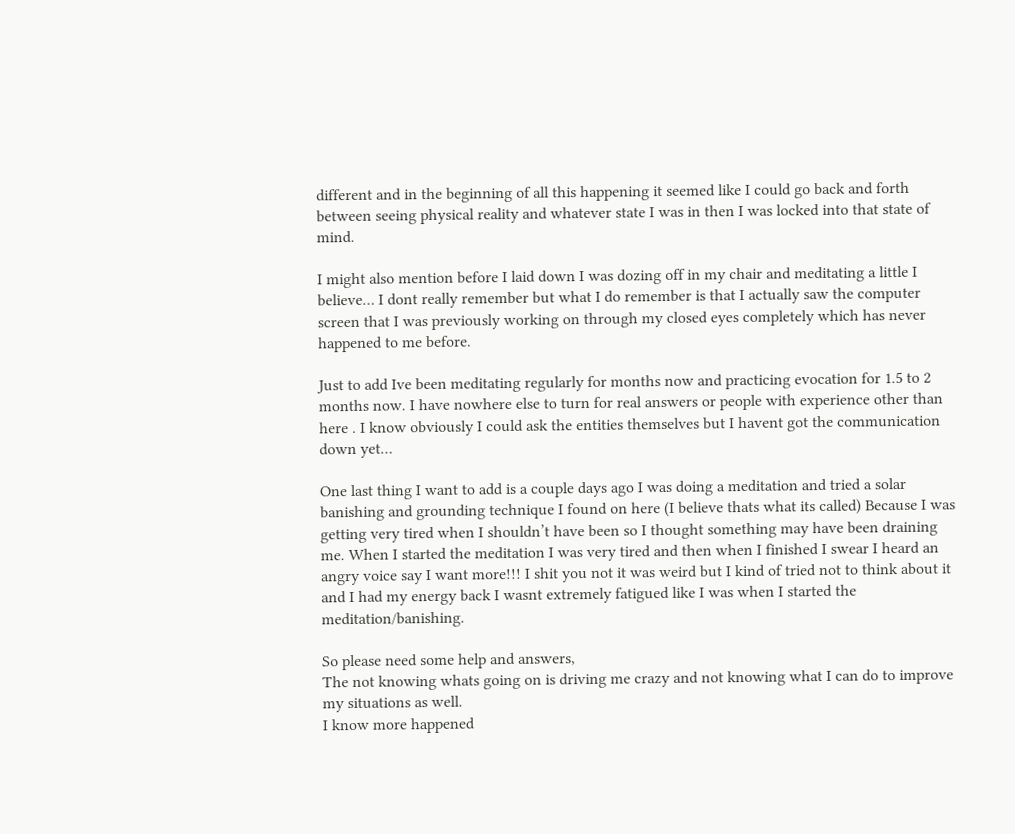different and in the beginning of all this happening it seemed like I could go back and forth between seeing physical reality and whatever state I was in then I was locked into that state of mind.

I might also mention before I laid down I was dozing off in my chair and meditating a little I believe… I dont really remember but what I do remember is that I actually saw the computer screen that I was previously working on through my closed eyes completely which has never happened to me before.

Just to add Ive been meditating regularly for months now and practicing evocation for 1.5 to 2 months now. I have nowhere else to turn for real answers or people with experience other than here . I know obviously I could ask the entities themselves but I havent got the communication down yet…

One last thing I want to add is a couple days ago I was doing a meditation and tried a solar banishing and grounding technique I found on here (I believe thats what its called) Because I was getting very tired when I shouldn’t have been so I thought something may have been draining me. When I started the meditation I was very tired and then when I finished I swear I heard an angry voice say I want more!!! I shit you not it was weird but I kind of tried not to think about it and I had my energy back I wasnt extremely fatigued like I was when I started the meditation/banishing.

So please need some help and answers,
The not knowing whats going on is driving me crazy and not knowing what I can do to improve my situations as well.
I know more happened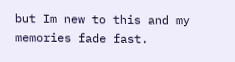but Im new to this and my memories fade fast.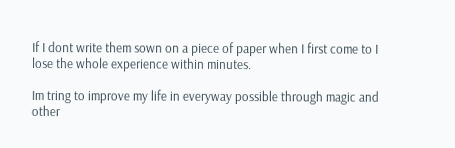If I dont write them sown on a piece of paper when I first come to I lose the whole experience within minutes.

Im tring to improve my life in everyway possible through magic and other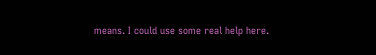means. I could use some real help here.